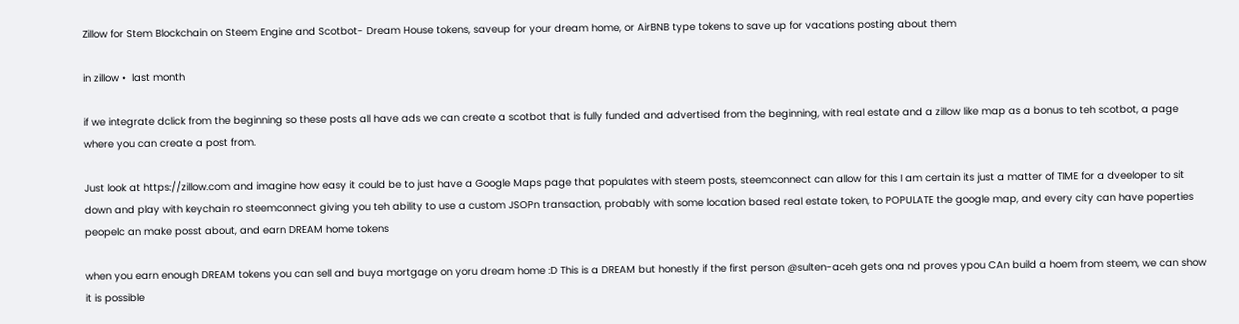Zillow for Stem Blockchain on Steem Engine and Scotbot- Dream House tokens, saveup for your dream home, or AirBNB type tokens to save up for vacations posting about them

in zillow •  last month

if we integrate dclick from the beginning so these posts all have ads we can create a scotbot that is fully funded and advertised from the beginning, with real estate and a zillow like map as a bonus to teh scotbot, a page where you can create a post from.

Just look at https://zillow.com and imagine how easy it could be to just have a Google Maps page that populates with steem posts, steemconnect can allow for this I am certain its just a matter of TIME for a dveeloper to sit down and play with keychain ro steemconnect giving you teh ability to use a custom JSOPn transaction, probably with some location based real estate token, to POPULATE the google map, and every city can have poperties peopelc an make posst about, and earn DREAM home tokens

when you earn enough DREAM tokens you can sell and buya mortgage on yoru dream home :D This is a DREAM but honestly if the first person @sulten-aceh gets ona nd proves ypou CAn build a hoem from steem, we can show it is possible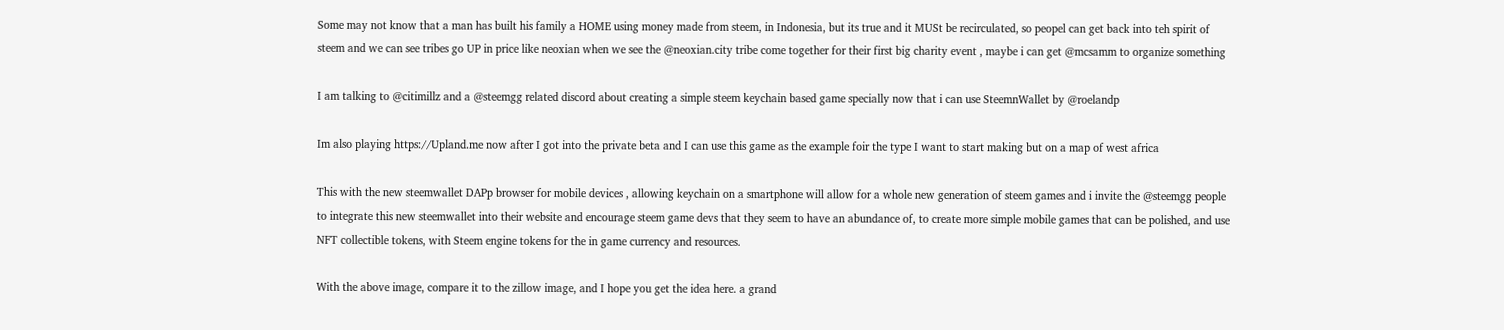Some may not know that a man has built his family a HOME using money made from steem, in Indonesia, but its true and it MUSt be recirculated, so peopel can get back into teh spirit of steem and we can see tribes go UP in price like neoxian when we see the @neoxian.city tribe come together for their first big charity event , maybe i can get @mcsamm to organize something

I am talking to @citimillz and a @steemgg related discord about creating a simple steem keychain based game specially now that i can use SteemnWallet by @roelandp

Im also playing https://Upland.me now after I got into the private beta and I can use this game as the example foir the type I want to start making but on a map of west africa

This with the new steemwallet DAPp browser for mobile devices , allowing keychain on a smartphone will allow for a whole new generation of steem games and i invite the @steemgg people to integrate this new steemwallet into their website and encourage steem game devs that they seem to have an abundance of, to create more simple mobile games that can be polished, and use NFT collectible tokens, with Steem engine tokens for the in game currency and resources.

With the above image, compare it to the zillow image, and I hope you get the idea here. a grand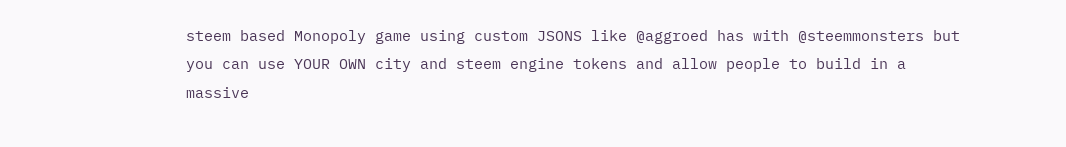steem based Monopoly game using custom JSONS like @aggroed has with @steemmonsters but you can use YOUR OWN city and steem engine tokens and allow people to build in a massive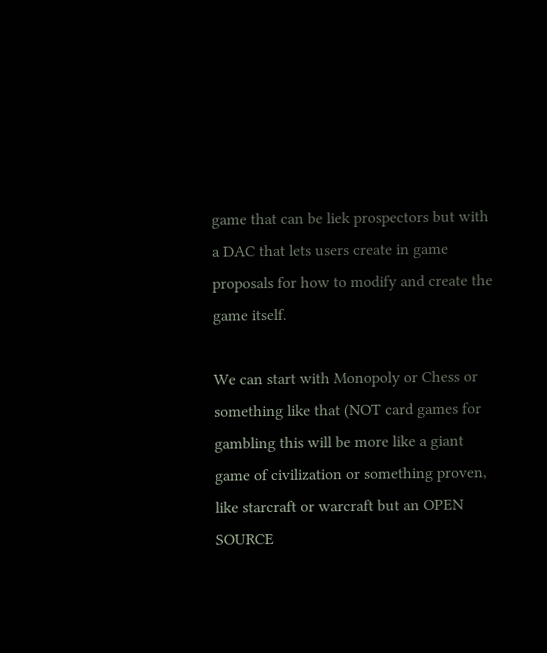game that can be liek prospectors but with a DAC that lets users create in game proposals for how to modify and create the game itself.

We can start with Monopoly or Chess or something like that (NOT card games for gambling this will be more like a giant game of civilization or something proven, like starcraft or warcraft but an OPEN SOURCE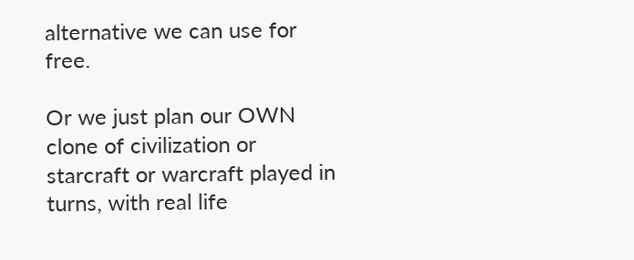alternative we can use for free.

Or we just plan our OWN clone of civilization or starcraft or warcraft played in turns, with real life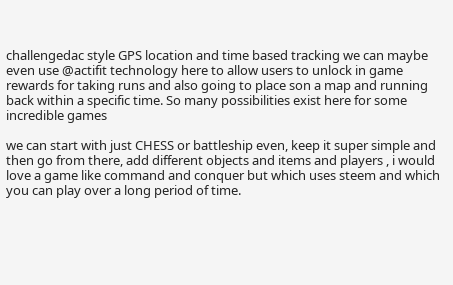challengedac style GPS location and time based tracking we can maybe even use @actifit technology here to allow users to unlock in game rewards for taking runs and also going to place son a map and running back within a specific time. So many possibilities exist here for some incredible games

we can start with just CHESS or battleship even, keep it super simple and then go from there, add different objects and items and players , i would love a game like command and conquer but which uses steem and which you can play over a long period of time.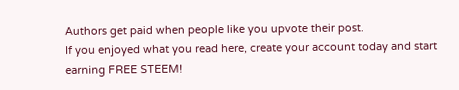Authors get paid when people like you upvote their post.
If you enjoyed what you read here, create your account today and start earning FREE STEEM!